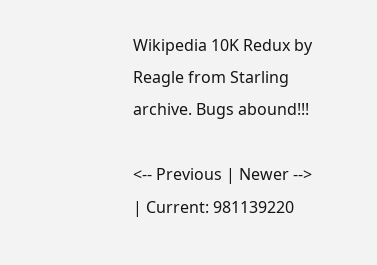Wikipedia 10K Redux by Reagle from Starling archive. Bugs abound!!!

<-- Previous | Newer --> | Current: 981139220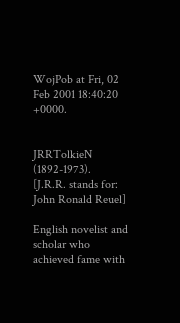WojPob at Fri, 02 Feb 2001 18:40:20 +0000.


JRRTolkieN (1892-1973).
[J.R.R. stands for: John Ronald Reuel]

English novelist and scholar who achieved fame with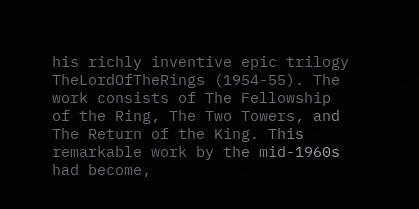his richly inventive epic trilogy TheLordOfTheRings (1954-55). The work consists of The Fellowship of the Ring, The Two Towers, and The Return of the King. This remarkable work by the mid-1960s had become,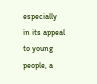especially in its appeal to young people, a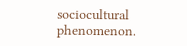sociocultural phenomenon.